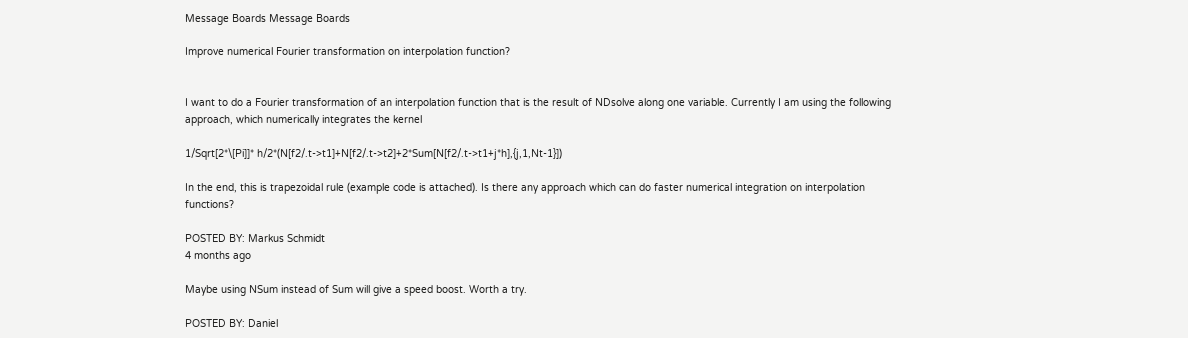Message Boards Message Boards

Improve numerical Fourier transformation on interpolation function?


I want to do a Fourier transformation of an interpolation function that is the result of NDsolve along one variable. Currently I am using the following approach, which numerically integrates the kernel

1/Sqrt[2*\[Pi]]* h/2*(N[f2/.t->t1]+N[f2/.t->t2]+2*Sum[N[f2/.t->t1+j*h],{j,1,Nt-1}])

In the end, this is trapezoidal rule (example code is attached). Is there any approach which can do faster numerical integration on interpolation functions?

POSTED BY: Markus Schmidt
4 months ago

Maybe using NSum instead of Sum will give a speed boost. Worth a try.

POSTED BY: Daniel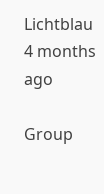Lichtblau
4 months ago

Group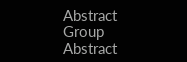Abstract Group Abstract